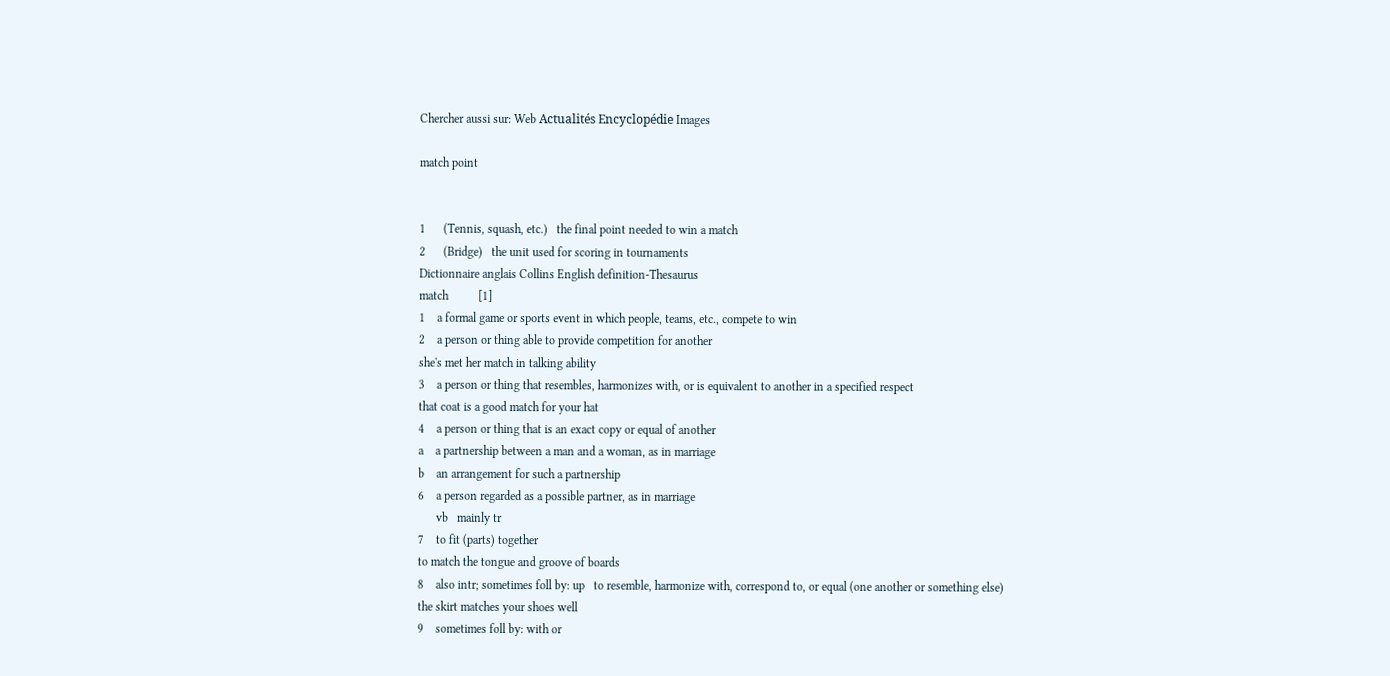Chercher aussi sur: Web Actualités Encyclopédie Images

match point


1      (Tennis, squash, etc.)   the final point needed to win a match
2      (Bridge)   the unit used for scoring in tournaments
Dictionnaire anglais Collins English definition-Thesaurus
match          [1]
1    a formal game or sports event in which people, teams, etc., compete to win
2    a person or thing able to provide competition for another
she's met her match in talking ability
3    a person or thing that resembles, harmonizes with, or is equivalent to another in a specified respect
that coat is a good match for your hat
4    a person or thing that is an exact copy or equal of another
a    a partnership between a man and a woman, as in marriage
b    an arrangement for such a partnership
6    a person regarded as a possible partner, as in marriage
      vb   mainly tr
7    to fit (parts) together
to match the tongue and groove of boards
8    also intr; sometimes foll by: up   to resemble, harmonize with, correspond to, or equal (one another or something else)
the skirt matches your shoes well
9    sometimes foll by: with or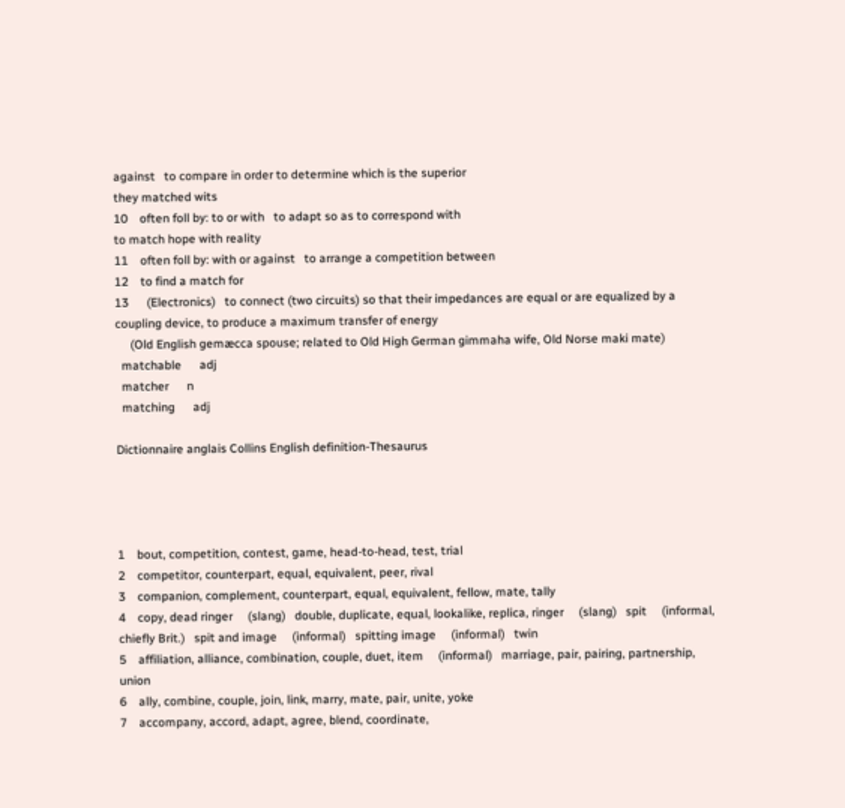against   to compare in order to determine which is the superior
they matched wits
10    often foll by: to or with   to adapt so as to correspond with
to match hope with reality
11    often foll by: with or against   to arrange a competition between
12    to find a match for
13      (Electronics)   to connect (two circuits) so that their impedances are equal or are equalized by a coupling device, to produce a maximum transfer of energy
     (Old English gemæcca spouse; related to Old High German gimmaha wife, Old Norse maki mate)
  matchable      adj
  matcher      n
  matching      adj

Dictionnaire anglais Collins English definition-Thesaurus




1    bout, competition, contest, game, head-to-head, test, trial
2    competitor, counterpart, equal, equivalent, peer, rival
3    companion, complement, counterpart, equal, equivalent, fellow, mate, tally
4    copy, dead ringer     (slang)   double, duplicate, equal, lookalike, replica, ringer     (slang)   spit     (informal, chiefly Brit.)   spit and image     (informal)   spitting image     (informal)   twin
5    affiliation, alliance, combination, couple, duet, item     (informal)   marriage, pair, pairing, partnership, union
6    ally, combine, couple, join, link, marry, mate, pair, unite, yoke
7    accompany, accord, adapt, agree, blend, coordinate,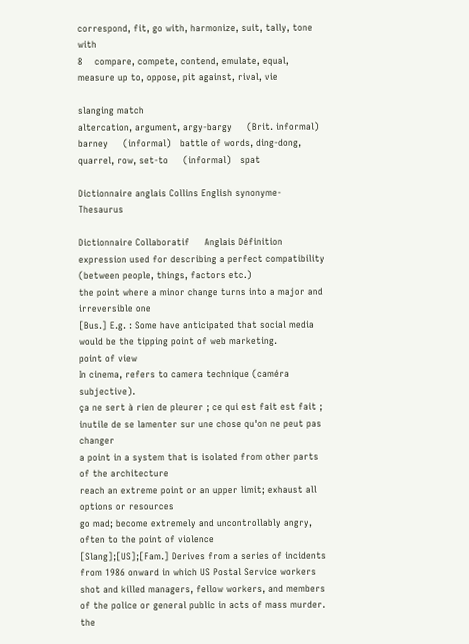correspond, fit, go with, harmonize, suit, tally, tone with
8    compare, compete, contend, emulate, equal, measure up to, oppose, pit against, rival, vie

slanging match
altercation, argument, argy-bargy     (Brit. informal)   barney     (informal)   battle of words, ding-dong, quarrel, row, set-to     (informal)   spat

Dictionnaire anglais Collins English synonyme-Thesaurus

Dictionnaire Collaboratif     Anglais Définition
expression used for describing a perfect compatibility (between people, things, factors etc.)
the point where a minor change turns into a major and irreversible one
[Bus.] E.g. : Some have anticipated that social media would be the tipping point of web marketing.
point of view
In cinema, refers to camera technique (caméra subjective).
ça ne sert à rien de pleurer ; ce qui est fait est fait ; inutile de se lamenter sur une chose qu'on ne peut pas changer
a point in a system that is isolated from other parts of the architecture
reach an extreme point or an upper limit; exhaust all options or resources
go mad; become extremely and uncontrollably angry, often to the point of violence
[Slang];[US];[Fam.] Derives from a series of incidents from 1986 onward in which US Postal Service workers shot and killed managers, fellow workers, and members of the police or general public in acts of mass murder.
the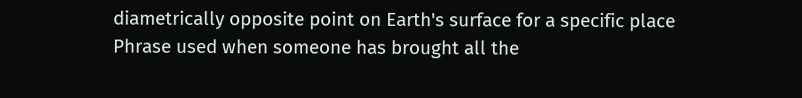diametrically opposite point on Earth's surface for a specific place
Phrase used when someone has brought all the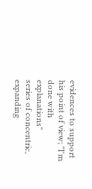evidences to support his point of view; "I'm done with explanations"
series of concentric, expanding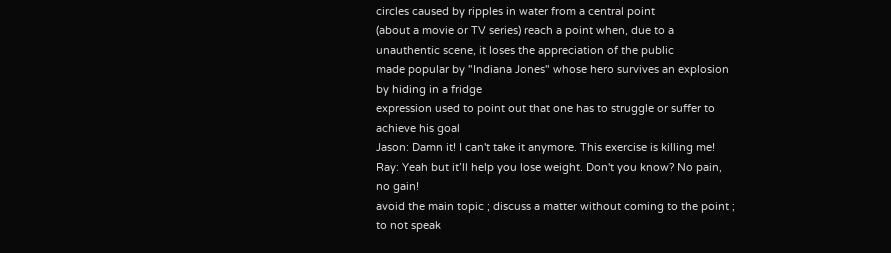circles caused by ripples in water from a central point
(about a movie or TV series) reach a point when, due to a unauthentic scene, it loses the appreciation of the public
made popular by "Indiana Jones" whose hero survives an explosion by hiding in a fridge
expression used to point out that one has to struggle or suffer to achieve his goal
Jason: Damn it! I can't take it anymore. This exercise is killing me! Ray: Yeah but it’ll help you lose weight. Don't you know? No pain, no gain!
avoid the main topic ; discuss a matter without coming to the point ; to not speak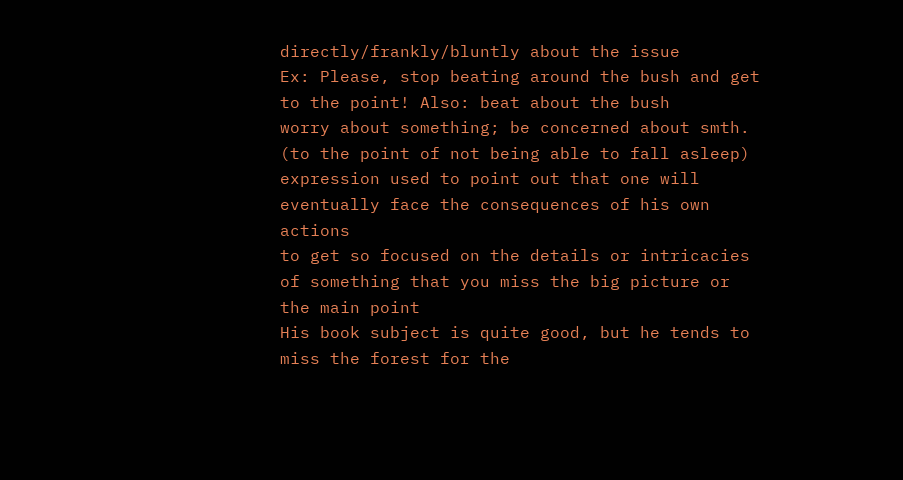directly/frankly/bluntly about the issue
Ex: Please, stop beating around the bush and get to the point! Also: beat about the bush
worry about something; be concerned about smth. (to the point of not being able to fall asleep)
expression used to point out that one will eventually face the consequences of his own actions
to get so focused on the details or intricacies of something that you miss the big picture or the main point
His book subject is quite good, but he tends to miss the forest for the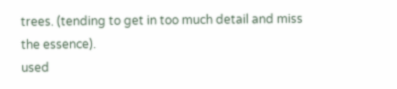trees. (tending to get in too much detail and miss the essence).
used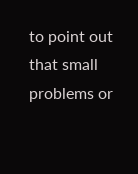to point out that small problems or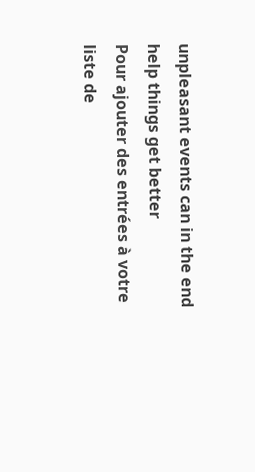unpleasant events can in the end help things get better
Pour ajouter des entrées à votre liste de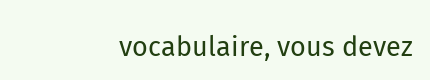vocabulaire, vous devez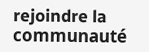rejoindre la communauté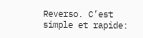Reverso. C’est simple et rapide: